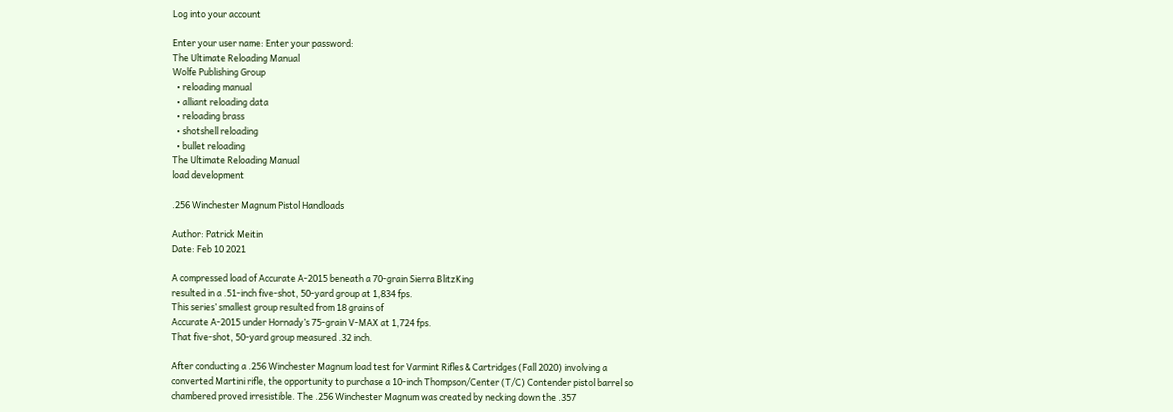Log into your account

Enter your user name: Enter your password:
The Ultimate Reloading Manual
Wolfe Publishing Group
  • reloading manual
  • alliant reloading data
  • reloading brass
  • shotshell reloading
  • bullet reloading
The Ultimate Reloading Manual
load development

.256 Winchester Magnum Pistol Handloads

Author: Patrick Meitin
Date: Feb 10 2021

A compressed load of Accurate A-2015 beneath a 70-grain Sierra BlitzKing
resulted in a .51-inch five-shot, 50-yard group at 1,834 fps.
This series’ smallest group resulted from 18 grains of
Accurate A-2015 under Hornady’s 75-grain V-MAX at 1,724 fps.
That five-shot, 50-yard group measured .32 inch.

After conducting a .256 Winchester Magnum load test for Varmint Rifles & Cartridges (Fall 2020) involving a converted Martini rifle, the opportunity to purchase a 10-inch Thompson/Center (T/C) Contender pistol barrel so chambered proved irresistible. The .256 Winchester Magnum was created by necking down the .357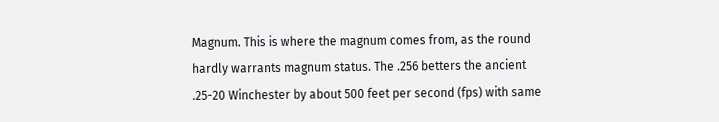Magnum. This is where the magnum comes from, as the round hardly warrants magnum status. The .256 betters the ancient .25-20 Winchester by about 500 feet per second (fps) with same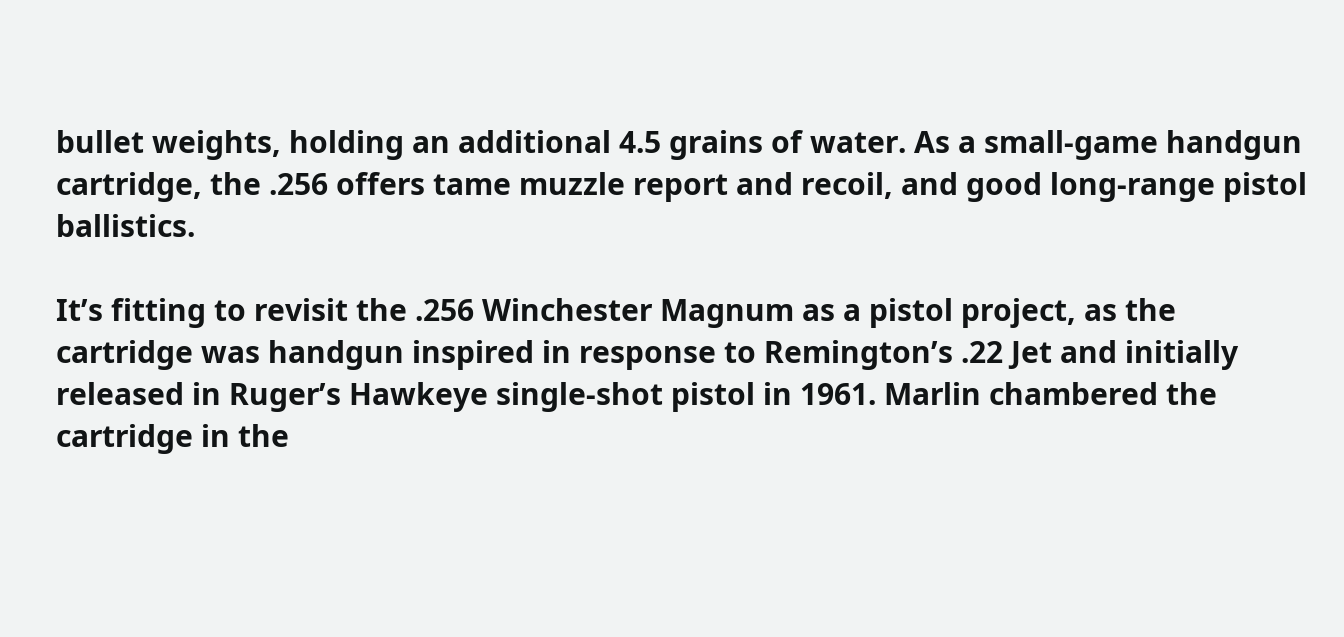bullet weights, holding an additional 4.5 grains of water. As a small-game handgun cartridge, the .256 offers tame muzzle report and recoil, and good long-range pistol ballistics.

It’s fitting to revisit the .256 Winchester Magnum as a pistol project, as the cartridge was handgun inspired in response to Remington’s .22 Jet and initially released in Ruger’s Hawkeye single-shot pistol in 1961. Marlin chambered the cartridge in the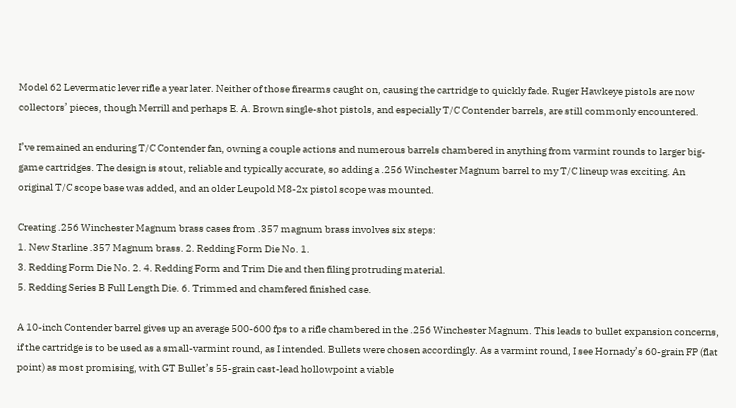Model 62 Levermatic lever rifle a year later. Neither of those firearms caught on, causing the cartridge to quickly fade. Ruger Hawkeye pistols are now collectors’ pieces, though Merrill and perhaps E. A. Brown single-shot pistols, and especially T/C Contender barrels, are still commonly encountered.

I’ve remained an enduring T/C Contender fan, owning a couple actions and numerous barrels chambered in anything from varmint rounds to larger big-game cartridges. The design is stout, reliable and typically accurate, so adding a .256 Winchester Magnum barrel to my T/C lineup was exciting. An original T/C scope base was added, and an older Leupold M8-2x pistol scope was mounted.

Creating .256 Winchester Magnum brass cases from .357 magnum brass involves six steps:
1. New Starline .357 Magnum brass. 2. Redding Form Die No. 1.
3. Redding Form Die No. 2. 4. Redding Form and Trim Die and then filing protruding material.
5. Redding Series B Full Length Die. 6. Trimmed and chamfered finished case.

A 10-inch Contender barrel gives up an average 500-600 fps to a rifle chambered in the .256 Winchester Magnum. This leads to bullet expansion concerns, if the cartridge is to be used as a small-varmint round, as I intended. Bullets were chosen accordingly. As a varmint round, I see Hornady’s 60-grain FP (flat point) as most promising, with GT Bullet’s 55-grain cast-lead hollowpoint a viable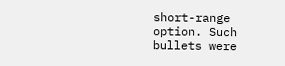short-range option. Such bullets were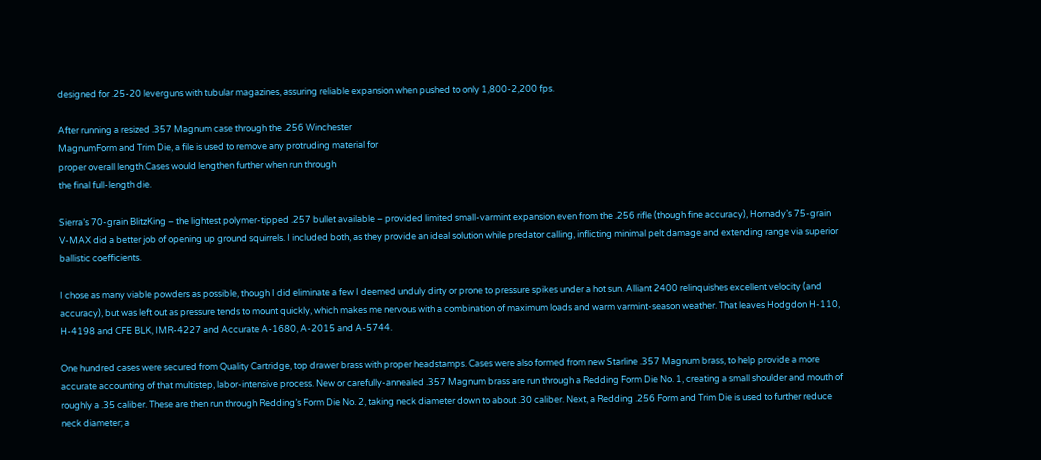designed for .25-20 leverguns with tubular magazines, assuring reliable expansion when pushed to only 1,800-2,200 fps.

After running a resized .357 Magnum case through the .256 Winchester
MagnumForm and Trim Die, a file is used to remove any protruding material for
proper overall length.Cases would lengthen further when run through
the final full-length die.

Sierra’s 70-grain BlitzKing – the lightest polymer-tipped .257 bullet available – provided limited small-varmint expansion even from the .256 rifle (though fine accuracy), Hornady’s 75-grain V-MAX did a better job of opening up ground squirrels. I included both, as they provide an ideal solution while predator calling, inflicting minimal pelt damage and extending range via superior ballistic coefficients.

I chose as many viable powders as possible, though I did eliminate a few I deemed unduly dirty or prone to pressure spikes under a hot sun. Alliant 2400 relinquishes excellent velocity (and accuracy), but was left out as pressure tends to mount quickly, which makes me nervous with a combination of maximum loads and warm varmint-season weather. That leaves Hodgdon H-110, H-4198 and CFE BLK, IMR-4227 and Accurate A-1680, A-2015 and A-5744.

One hundred cases were secured from Quality Cartridge, top drawer brass with proper headstamps. Cases were also formed from new Starline .357 Magnum brass, to help provide a more accurate accounting of that multistep, labor-intensive process. New or carefully-annealed .357 Magnum brass are run through a Redding Form Die No. 1, creating a small shoulder and mouth of roughly a .35 caliber. These are then run through Redding’s Form Die No. 2, taking neck diameter down to about .30 caliber. Next, a Redding .256 Form and Trim Die is used to further reduce neck diameter; a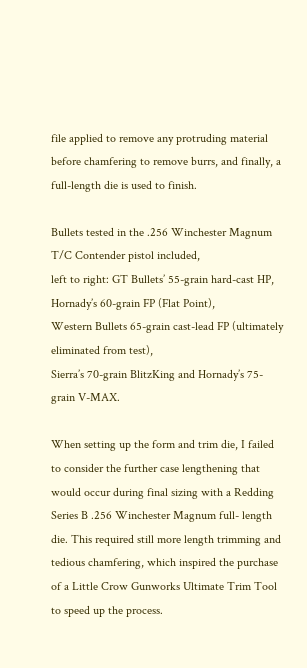file applied to remove any protruding material before chamfering to remove burrs, and finally, a full-length die is used to finish.

Bullets tested in the .256 Winchester Magnum T/C Contender pistol included,
left to right: GT Bullets’ 55-grain hard-cast HP, Hornady’s 60-grain FP (Flat Point),
Western Bullets 65-grain cast-lead FP (ultimately eliminated from test),
Sierra’s 70-grain BlitzKing and Hornady’s 75-grain V-MAX.

When setting up the form and trim die, I failed to consider the further case lengthening that would occur during final sizing with a Redding Series B .256 Winchester Magnum full- length die. This required still more length trimming and tedious chamfering, which inspired the purchase of a Little Crow Gunworks Ultimate Trim Tool to speed up the process.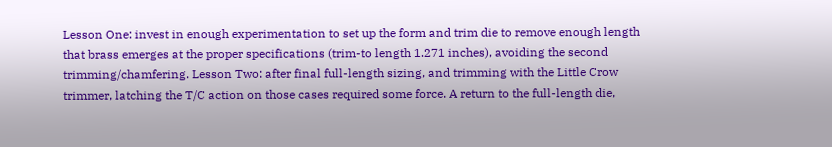Lesson One: invest in enough experimentation to set up the form and trim die to remove enough length that brass emerges at the proper specifications (trim-to length 1.271 inches), avoiding the second trimming/chamfering. Lesson Two: after final full-length sizing, and trimming with the Little Crow trimmer, latching the T/C action on those cases required some force. A return to the full-length die,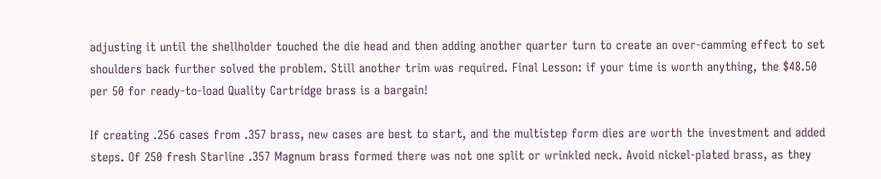adjusting it until the shellholder touched the die head and then adding another quarter turn to create an over-camming effect to set shoulders back further solved the problem. Still another trim was required. Final Lesson: if your time is worth anything, the $48.50 per 50 for ready-to-load Quality Cartridge brass is a bargain!

If creating .256 cases from .357 brass, new cases are best to start, and the multistep form dies are worth the investment and added steps. Of 250 fresh Starline .357 Magnum brass formed there was not one split or wrinkled neck. Avoid nickel-plated brass, as they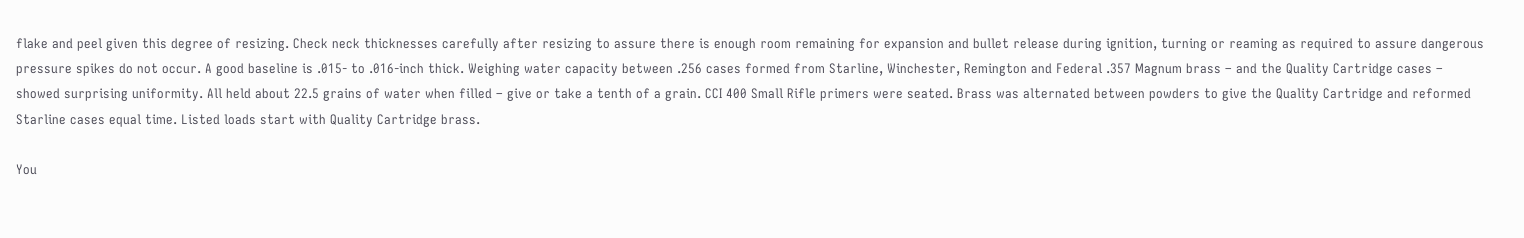flake and peel given this degree of resizing. Check neck thicknesses carefully after resizing to assure there is enough room remaining for expansion and bullet release during ignition, turning or reaming as required to assure dangerous pressure spikes do not occur. A good baseline is .015- to .016-inch thick. Weighing water capacity between .256 cases formed from Starline, Winchester, Remington and Federal .357 Magnum brass – and the Quality Cartridge cases – showed surprising uniformity. All held about 22.5 grains of water when filled – give or take a tenth of a grain. CCI 400 Small Rifle primers were seated. Brass was alternated between powders to give the Quality Cartridge and reformed Starline cases equal time. Listed loads start with Quality Cartridge brass.

You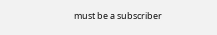must be a subscriber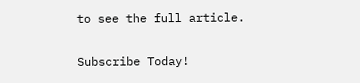to see the full article.

Subscribe Today!